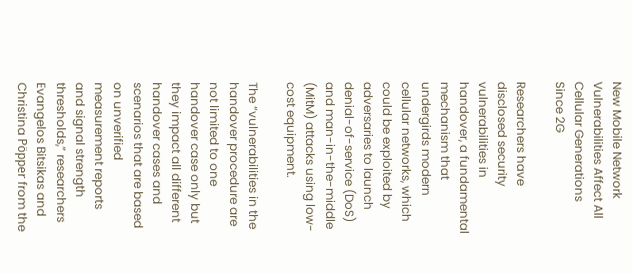New Mobile Network Vulnerabilities Affect All Cellular Generations Since 2G

Researchers have disclosed security vulnerabilities in handover, a fundamental mechanism that undergirds modern cellular networks, which could be exploited by adversaries to launch denial-of-service (DoS) and man-in-the-middle (MitM) attacks using low-cost equipment.

The “vulnerabilities in the handover procedure are not limited to one handover case only but they impact all different handover cases and scenarios that are based on unverified measurement reports and signal strength thresholds,” researchers Evangelos Bitsikas and Christina Pöpper from the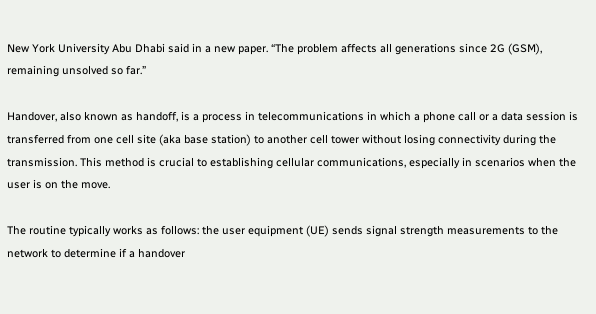New York University Abu Dhabi said in a new paper. “The problem affects all generations since 2G (GSM), remaining unsolved so far.”

Handover, also known as handoff, is a process in telecommunications in which a phone call or a data session is transferred from one cell site (aka base station) to another cell tower without losing connectivity during the transmission. This method is crucial to establishing cellular communications, especially in scenarios when the user is on the move.

The routine typically works as follows: the user equipment (UE) sends signal strength measurements to the network to determine if a handover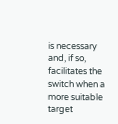is necessary and, if so, facilitates the switch when a more suitable target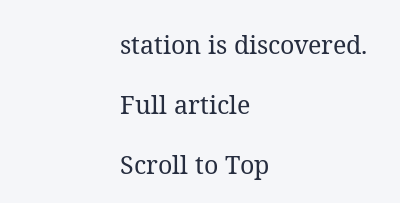station is discovered.

Full article

Scroll to Top